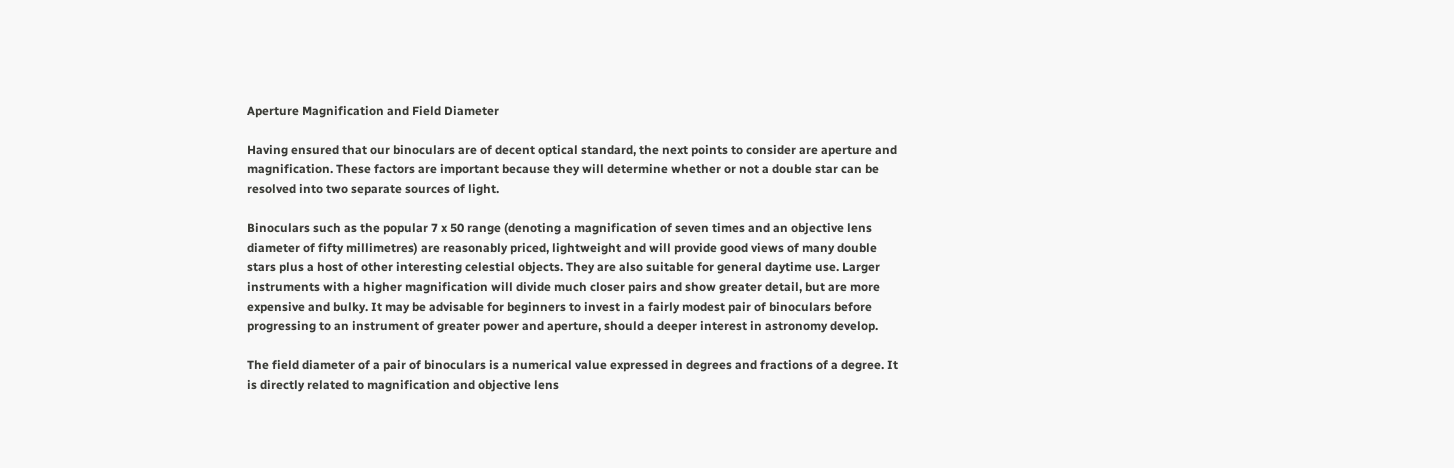Aperture Magnification and Field Diameter

Having ensured that our binoculars are of decent optical standard, the next points to consider are aperture and magnification. These factors are important because they will determine whether or not a double star can be resolved into two separate sources of light.

Binoculars such as the popular 7 x 50 range (denoting a magnification of seven times and an objective lens diameter of fifty millimetres) are reasonably priced, lightweight and will provide good views of many double stars plus a host of other interesting celestial objects. They are also suitable for general daytime use. Larger instruments with a higher magnification will divide much closer pairs and show greater detail, but are more expensive and bulky. It may be advisable for beginners to invest in a fairly modest pair of binoculars before progressing to an instrument of greater power and aperture, should a deeper interest in astronomy develop.

The field diameter of a pair of binoculars is a numerical value expressed in degrees and fractions of a degree. It is directly related to magnification and objective lens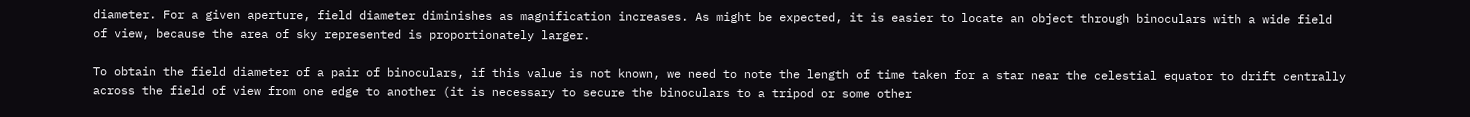diameter. For a given aperture, field diameter diminishes as magnification increases. As might be expected, it is easier to locate an object through binoculars with a wide field of view, because the area of sky represented is proportionately larger.

To obtain the field diameter of a pair of binoculars, if this value is not known, we need to note the length of time taken for a star near the celestial equator to drift centrally across the field of view from one edge to another (it is necessary to secure the binoculars to a tripod or some other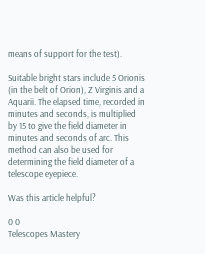means of support for the test).

Suitable bright stars include 5 Orionis (in the belt of Orion), Z Virginis and a Aquarii. The elapsed time, recorded in minutes and seconds, is multiplied by 15 to give the field diameter in minutes and seconds of arc. This method can also be used for determining the field diameter of a telescope eyepiece.

Was this article helpful?

0 0
Telescopes Mastery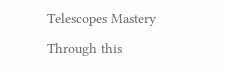Telescopes Mastery

Through this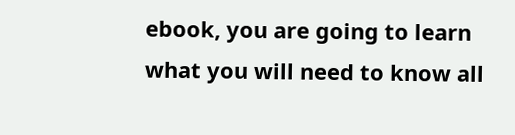ebook, you are going to learn what you will need to know all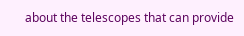about the telescopes that can provide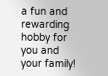a fun and rewarding hobby for you and your family!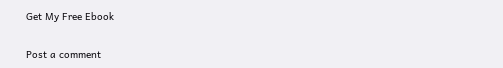Get My Free Ebook

Post a comment